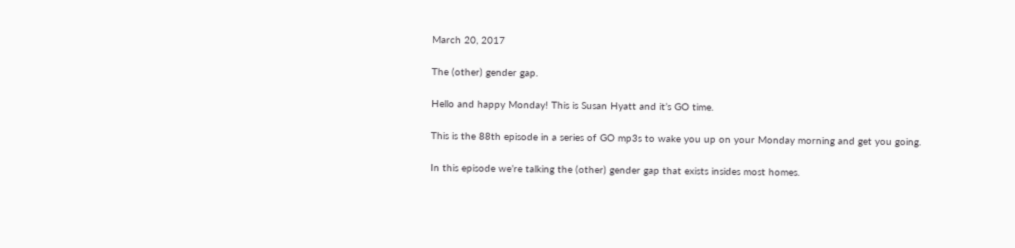March 20, 2017

The (other) gender gap.

Hello and happy Monday! This is Susan Hyatt and it’s GO time.

This is the 88th episode in a series of GO mp3s to wake you up on your Monday morning and get you going.

In this episode we’re talking the (other) gender gap that exists insides most homes.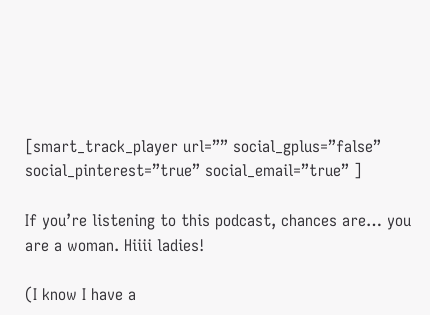[smart_track_player url=”” social_gplus=”false” social_pinterest=”true” social_email=”true” ]

If you’re listening to this podcast, chances are… you are a woman. Hiiii ladies!

(I know I have a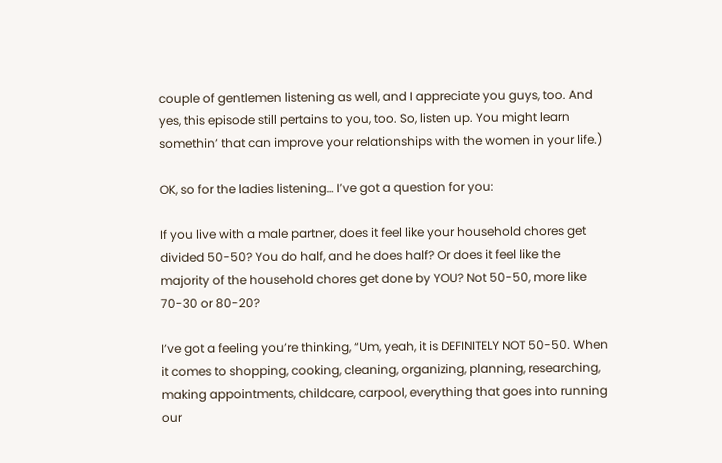couple of gentlemen listening as well, and I appreciate you guys, too. And yes, this episode still pertains to you, too. So, listen up. You might learn somethin’ that can improve your relationships with the women in your life.)

OK, so for the ladies listening… I’ve got a question for you:

If you live with a male partner, does it feel like your household chores get divided 50-50? You do half, and he does half? Or does it feel like the majority of the household chores get done by YOU? Not 50-50, more like 70-30 or 80-20?

I’ve got a feeling you’re thinking, “Um, yeah, it is DEFINITELY NOT 50-50. When it comes to shopping, cooking, cleaning, organizing, planning, researching, making appointments, childcare, carpool, everything that goes into running our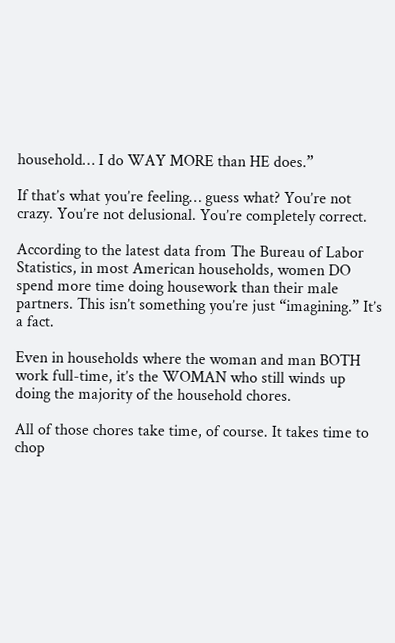household… I do WAY MORE than HE does.”

If that’s what you’re feeling… guess what? You’re not crazy. You’re not delusional. You’re completely correct.

According to the latest data from The Bureau of Labor Statistics, in most American households, women DO spend more time doing housework than their male partners. This isn’t something you’re just “imagining.” It’s a fact.

Even in households where the woman and man BOTH work full-time, it’s the WOMAN who still winds up doing the majority of the household chores.

All of those chores take time, of course. It takes time to chop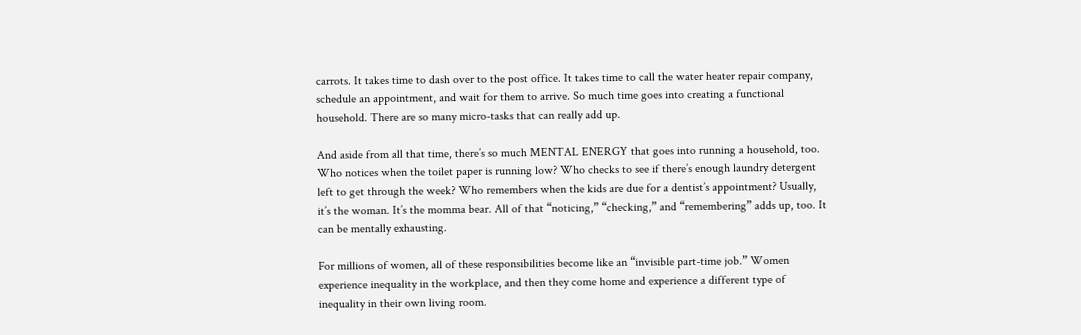carrots. It takes time to dash over to the post office. It takes time to call the water heater repair company, schedule an appointment, and wait for them to arrive. So much time goes into creating a functional household. There are so many micro-tasks that can really add up.

And aside from all that time, there’s so much MENTAL ENERGY that goes into running a household, too. Who notices when the toilet paper is running low? Who checks to see if there’s enough laundry detergent left to get through the week? Who remembers when the kids are due for a dentist’s appointment? Usually, it’s the woman. It’s the momma bear. All of that “noticing,” “checking,” and “remembering” adds up, too. It can be mentally exhausting.

For millions of women, all of these responsibilities become like an “invisible part-time job.” Women experience inequality in the workplace, and then they come home and experience a different type of inequality in their own living room.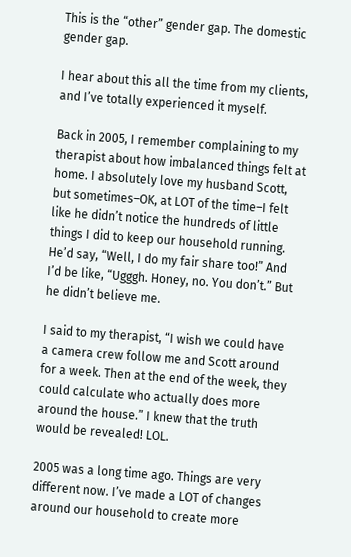This is the “other” gender gap. The domestic gender gap.

I hear about this all the time from my clients, and I’ve totally experienced it myself.

Back in 2005, I remember complaining to my therapist about how imbalanced things felt at home. I absolutely love my husband Scott, but sometimes–OK, at LOT of the time–I felt like he didn’t notice the hundreds of little things I did to keep our household running. He’d say, “Well, I do my fair share too!” And I’d be like, “Ugggh. Honey, no. You don’t.” But he didn’t believe me.

I said to my therapist, “I wish we could have a camera crew follow me and Scott around for a week. Then at the end of the week, they could calculate who actually does more around the house.” I knew that the truth would be revealed! LOL.

2005 was a long time ago. Things are very different now. I’ve made a LOT of changes around our household to create more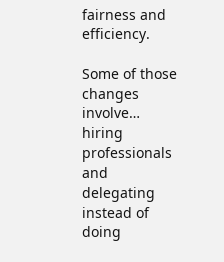fairness and efficiency.

Some of those changes involve… hiring professionals and delegating instead of doing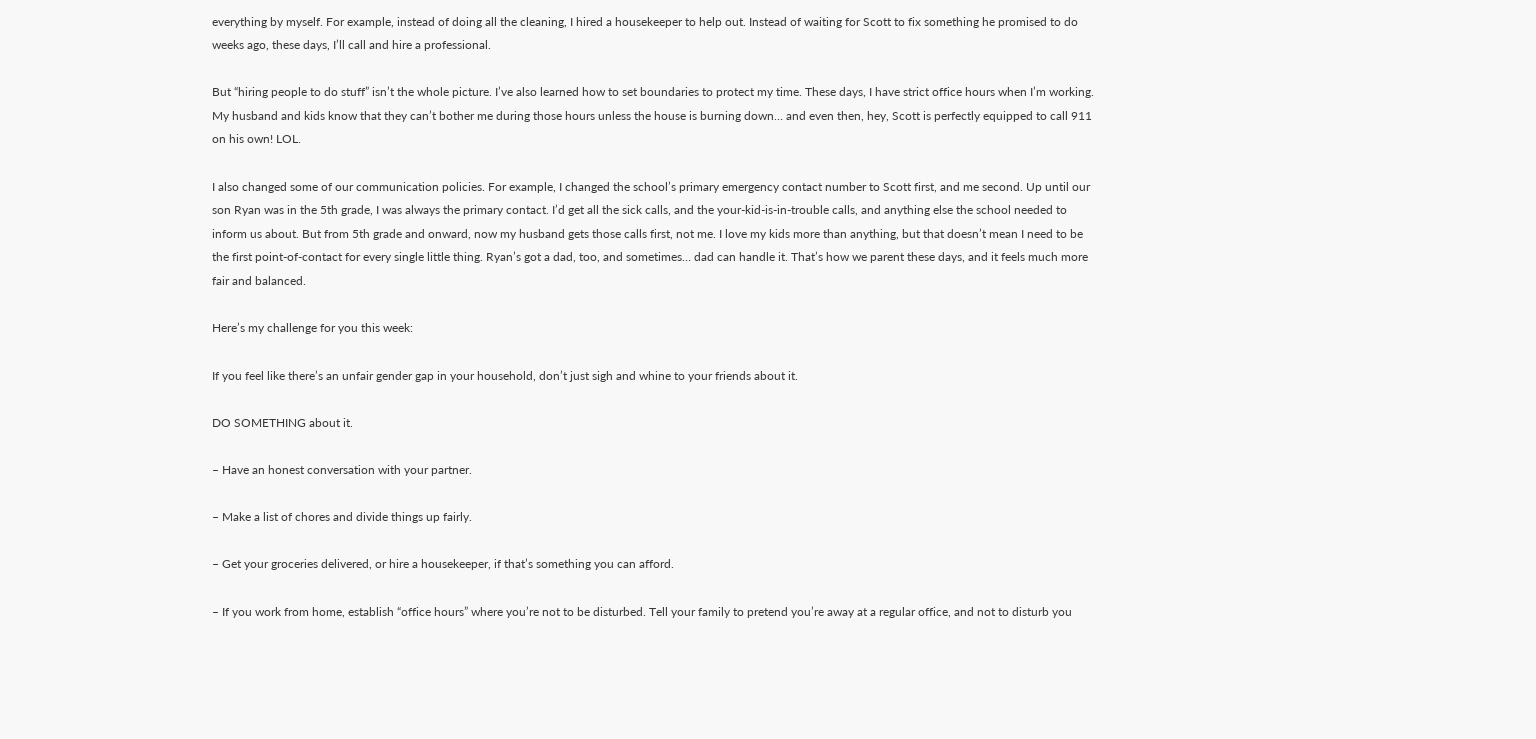everything by myself. For example, instead of doing all the cleaning, I hired a housekeeper to help out. Instead of waiting for Scott to fix something he promised to do weeks ago, these days, I’ll call and hire a professional.

But “hiring people to do stuff” isn’t the whole picture. I’ve also learned how to set boundaries to protect my time. These days, I have strict office hours when I’m working. My husband and kids know that they can’t bother me during those hours unless the house is burning down… and even then, hey, Scott is perfectly equipped to call 911 on his own! LOL.

I also changed some of our communication policies. For example, I changed the school’s primary emergency contact number to Scott first, and me second. Up until our son Ryan was in the 5th grade, I was always the primary contact. I’d get all the sick calls, and the your-kid-is-in-trouble calls, and anything else the school needed to inform us about. But from 5th grade and onward, now my husband gets those calls first, not me. I love my kids more than anything, but that doesn’t mean I need to be the first point-of-contact for every single little thing. Ryan’s got a dad, too, and sometimes… dad can handle it. That’s how we parent these days, and it feels much more fair and balanced.

Here’s my challenge for you this week:

If you feel like there’s an unfair gender gap in your household, don’t just sigh and whine to your friends about it.

DO SOMETHING about it.

– Have an honest conversation with your partner.

– Make a list of chores and divide things up fairly.

– Get your groceries delivered, or hire a housekeeper, if that’s something you can afford.

– If you work from home, establish “office hours” where you’re not to be disturbed. Tell your family to pretend you’re away at a regular office, and not to disturb you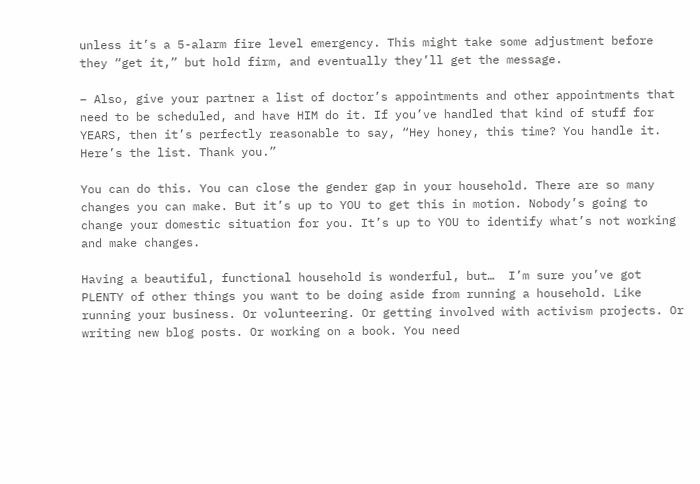unless it’s a 5-alarm fire level emergency. This might take some adjustment before they “get it,” but hold firm, and eventually they’ll get the message.

– Also, give your partner a list of doctor’s appointments and other appointments that need to be scheduled, and have HIM do it. If you’ve handled that kind of stuff for YEARS, then it’s perfectly reasonable to say, “Hey honey, this time? You handle it. Here’s the list. Thank you.”

You can do this. You can close the gender gap in your household. There are so many changes you can make. But it’s up to YOU to get this in motion. Nobody’s going to change your domestic situation for you. It’s up to YOU to identify what’s not working and make changes.

Having a beautiful, functional household is wonderful, but…  I’m sure you’ve got PLENTY of other things you want to be doing aside from running a household. Like running your business. Or volunteering. Or getting involved with activism projects. Or writing new blog posts. Or working on a book. You need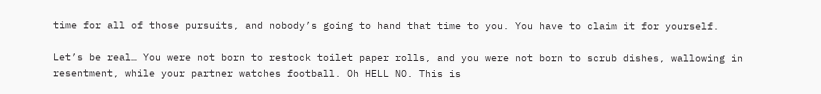time for all of those pursuits, and nobody’s going to hand that time to you. You have to claim it for yourself.

Let’s be real… You were not born to restock toilet paper rolls, and you were not born to scrub dishes, wallowing in resentment, while your partner watches football. Oh HELL NO. This is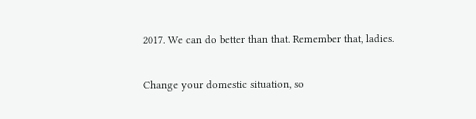2017. We can do better than that. Remember that, ladies.

Change your domestic situation, so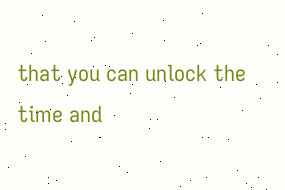that you can unlock the time and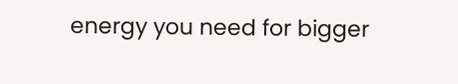energy you need for bigger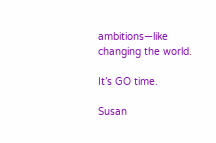ambitions—like changing the world.

It’s GO time.

Susan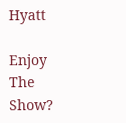Hyatt

Enjoy The Show?